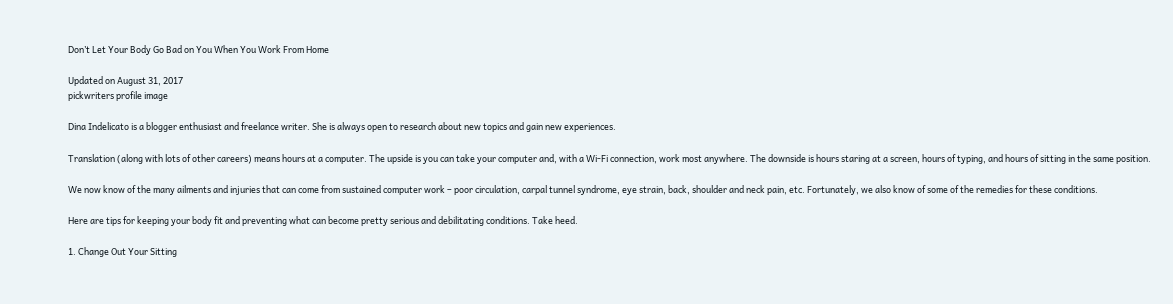Don’t Let Your Body Go Bad on You When You Work From Home

Updated on August 31, 2017
pickwriters profile image

Dina Indelicato is a blogger enthusiast and freelance writer. She is always open to research about new topics and gain new experiences.

Translation (along with lots of other careers) means hours at a computer. The upside is you can take your computer and, with a Wi-Fi connection, work most anywhere. The downside is hours staring at a screen, hours of typing, and hours of sitting in the same position.

We now know of the many ailments and injuries that can come from sustained computer work – poor circulation, carpal tunnel syndrome, eye strain, back, shoulder and neck pain, etc. Fortunately, we also know of some of the remedies for these conditions.

Here are tips for keeping your body fit and preventing what can become pretty serious and debilitating conditions. Take heed.

1. Change Out Your Sitting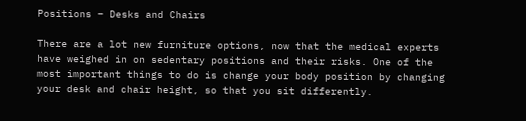Positions – Desks and Chairs

There are a lot new furniture options, now that the medical experts have weighed in on sedentary positions and their risks. One of the most important things to do is change your body position by changing your desk and chair height, so that you sit differently.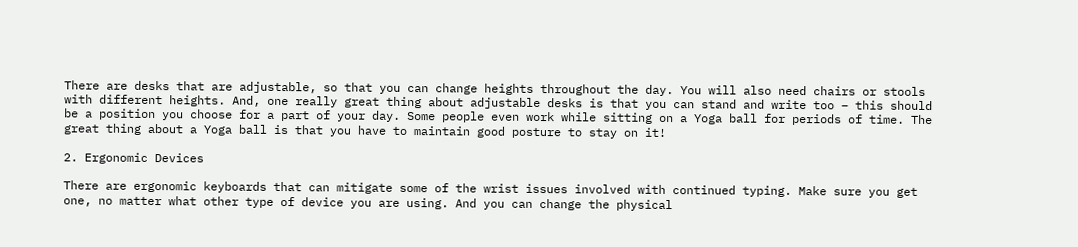There are desks that are adjustable, so that you can change heights throughout the day. You will also need chairs or stools with different heights. And, one really great thing about adjustable desks is that you can stand and write too – this should be a position you choose for a part of your day. Some people even work while sitting on a Yoga ball for periods of time. The great thing about a Yoga ball is that you have to maintain good posture to stay on it!

2. Ergonomic Devices

There are ergonomic keyboards that can mitigate some of the wrist issues involved with continued typing. Make sure you get one, no matter what other type of device you are using. And you can change the physical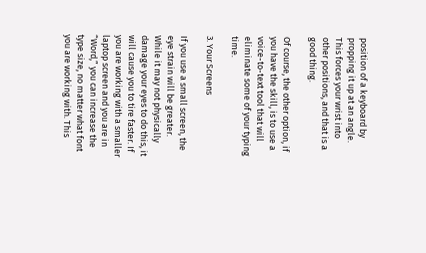position of a keyboard by propping it up at an angle. This forces your wrist into other positions, and that is a good thing.

Of course, the other option, if you have the skill, is to use a voice-to-text tool that will eliminate some of your typing time.

3. Your Screens

If you use a small screen, the eye strain will be greater. While it may not physically damage your eyes to do this, it will cause you to tire faster. If you are working with a smaller laptop screen and you are in “Word,” you can increase the type size, no matter what font you are working with. This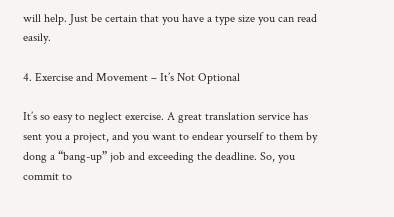will help. Just be certain that you have a type size you can read easily.

4. Exercise and Movement – It’s Not Optional

It’s so easy to neglect exercise. A great translation service has sent you a project, and you want to endear yourself to them by dong a “bang-up” job and exceeding the deadline. So, you commit to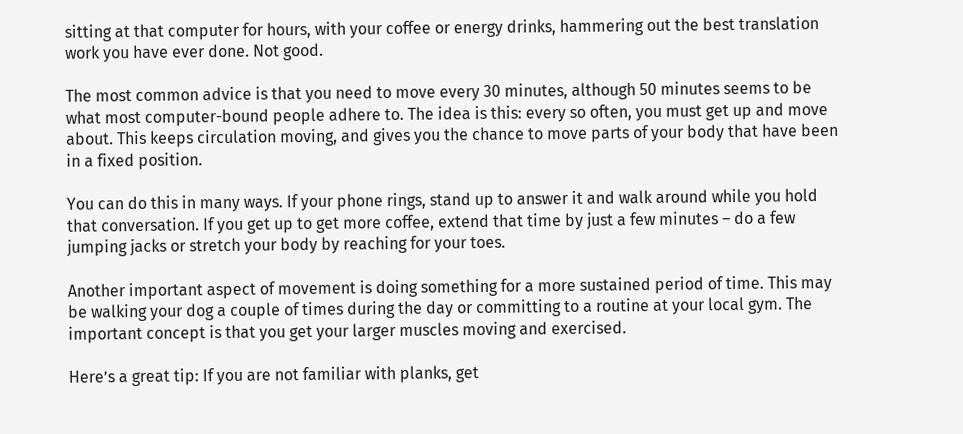sitting at that computer for hours, with your coffee or energy drinks, hammering out the best translation work you have ever done. Not good.

The most common advice is that you need to move every 30 minutes, although 50 minutes seems to be what most computer-bound people adhere to. The idea is this: every so often, you must get up and move about. This keeps circulation moving, and gives you the chance to move parts of your body that have been in a fixed position.

You can do this in many ways. If your phone rings, stand up to answer it and walk around while you hold that conversation. If you get up to get more coffee, extend that time by just a few minutes – do a few jumping jacks or stretch your body by reaching for your toes.

Another important aspect of movement is doing something for a more sustained period of time. This may be walking your dog a couple of times during the day or committing to a routine at your local gym. The important concept is that you get your larger muscles moving and exercised.

Here’s a great tip: If you are not familiar with planks, get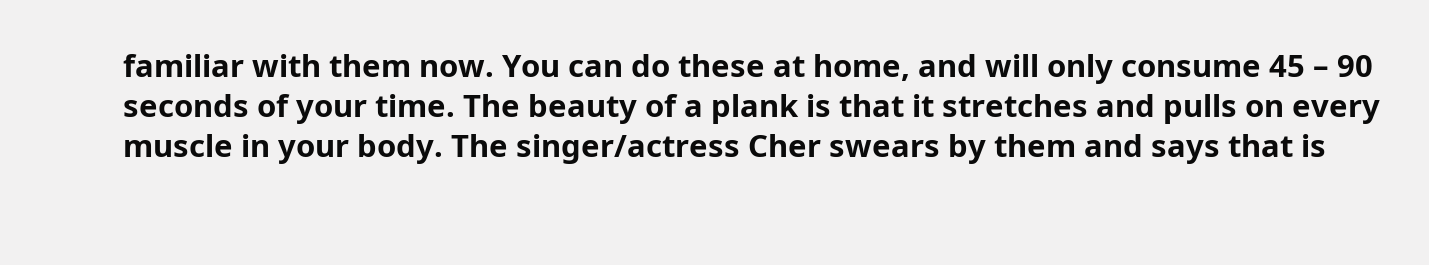familiar with them now. You can do these at home, and will only consume 45 – 90 seconds of your time. The beauty of a plank is that it stretches and pulls on every muscle in your body. The singer/actress Cher swears by them and says that is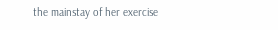the mainstay of her exercise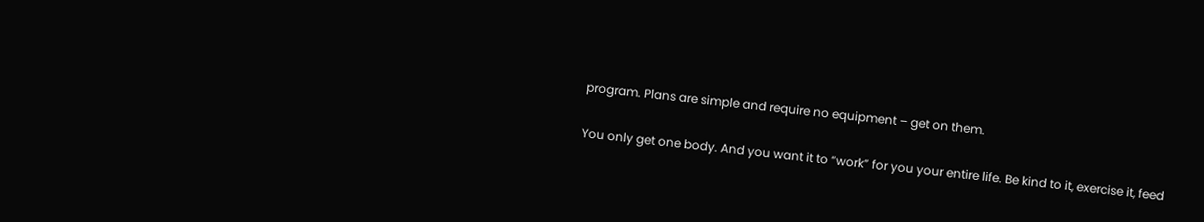program. Plans are simple and require no equipment – get on them.

You only get one body. And you want it to “work” for you your entire life. Be kind to it, exercise it, feed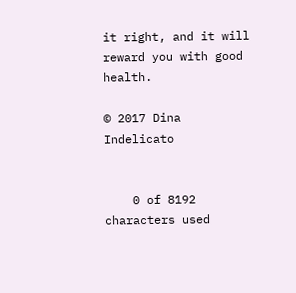it right, and it will reward you with good health.

© 2017 Dina Indelicato


    0 of 8192 characters used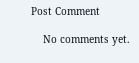Post Comment

    No comments yet.